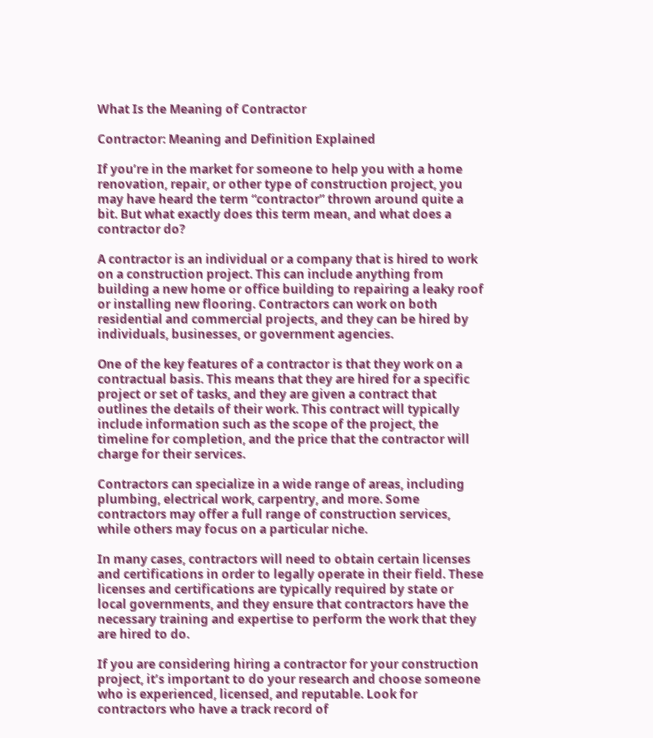What Is the Meaning of Contractor

Contractor: Meaning and Definition Explained

If you’re in the market for someone to help you with a home renovation, repair, or other type of construction project, you may have heard the term “contractor” thrown around quite a bit. But what exactly does this term mean, and what does a contractor do?

A contractor is an individual or a company that is hired to work on a construction project. This can include anything from building a new home or office building to repairing a leaky roof or installing new flooring. Contractors can work on both residential and commercial projects, and they can be hired by individuals, businesses, or government agencies.

One of the key features of a contractor is that they work on a contractual basis. This means that they are hired for a specific project or set of tasks, and they are given a contract that outlines the details of their work. This contract will typically include information such as the scope of the project, the timeline for completion, and the price that the contractor will charge for their services.

Contractors can specialize in a wide range of areas, including plumbing, electrical work, carpentry, and more. Some contractors may offer a full range of construction services, while others may focus on a particular niche.

In many cases, contractors will need to obtain certain licenses and certifications in order to legally operate in their field. These licenses and certifications are typically required by state or local governments, and they ensure that contractors have the necessary training and expertise to perform the work that they are hired to do.

If you are considering hiring a contractor for your construction project, it’s important to do your research and choose someone who is experienced, licensed, and reputable. Look for contractors who have a track record of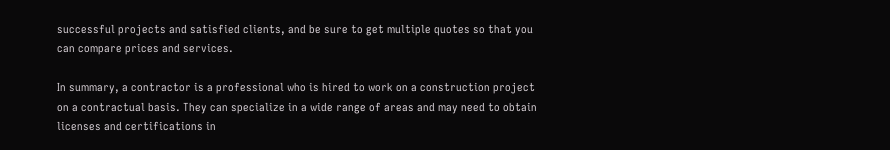successful projects and satisfied clients, and be sure to get multiple quotes so that you can compare prices and services.

In summary, a contractor is a professional who is hired to work on a construction project on a contractual basis. They can specialize in a wide range of areas and may need to obtain licenses and certifications in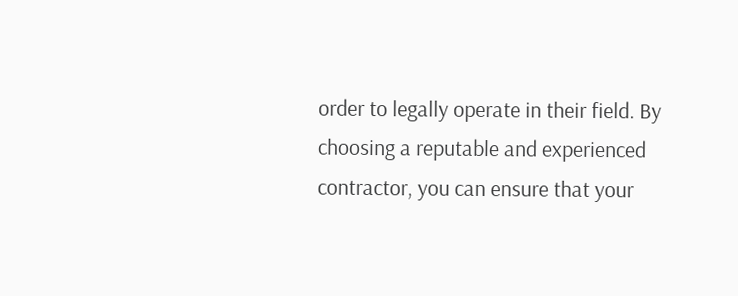order to legally operate in their field. By choosing a reputable and experienced contractor, you can ensure that your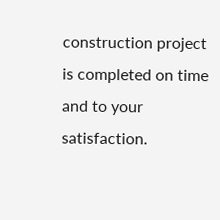construction project is completed on time and to your satisfaction.